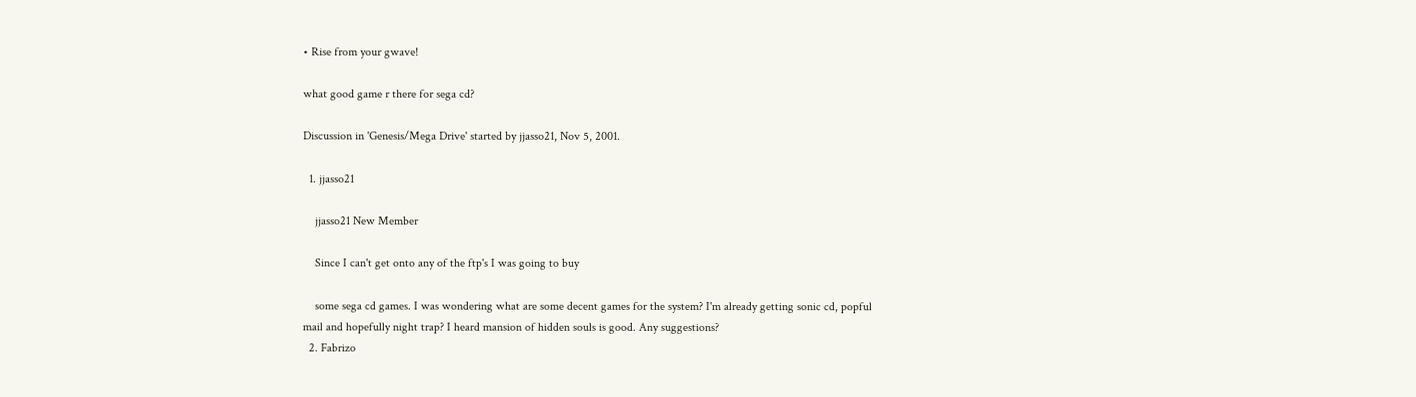• Rise from your gwave!

what good game r there for sega cd?

Discussion in 'Genesis/Mega Drive' started by jjasso21, Nov 5, 2001.

  1. jjasso21

    jjasso21 New Member

    Since I can't get onto any of the ftp's I was going to buy

    some sega cd games. I was wondering what are some decent games for the system? I'm already getting sonic cd, popful mail and hopefully night trap? I heard mansion of hidden souls is good. Any suggestions?
  2. Fabrizo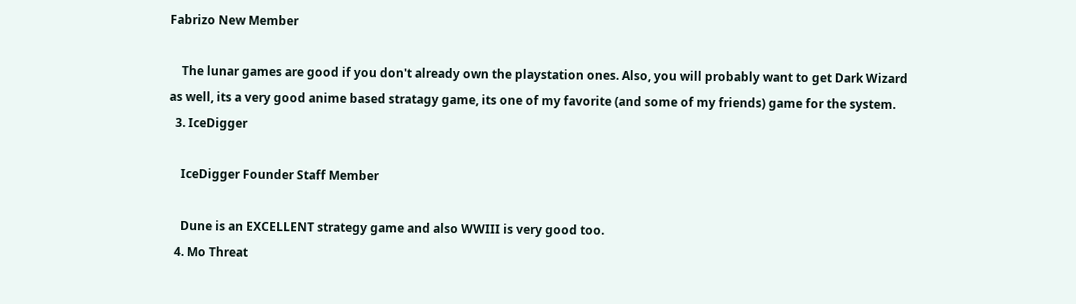Fabrizo New Member

    The lunar games are good if you don't already own the playstation ones. Also, you will probably want to get Dark Wizard as well, its a very good anime based stratagy game, its one of my favorite (and some of my friends) game for the system.
  3. IceDigger

    IceDigger Founder Staff Member

    Dune is an EXCELLENT strategy game and also WWIII is very good too.
  4. Mo Threat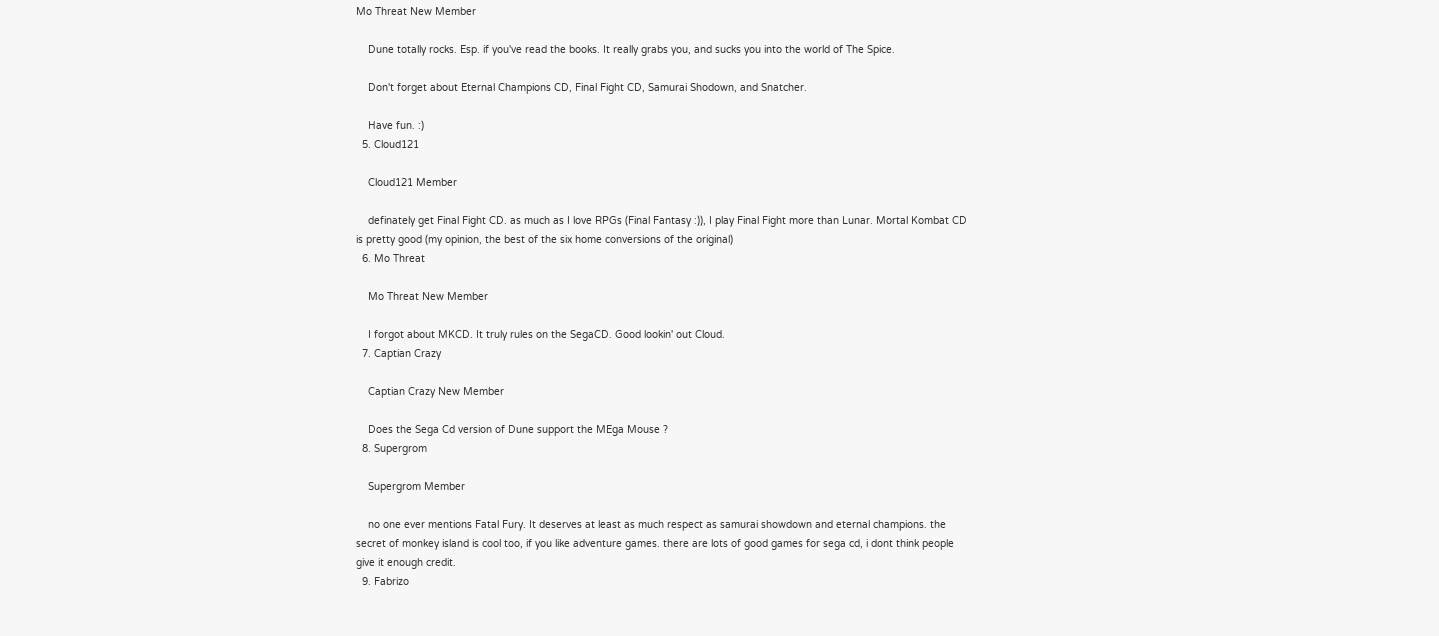Mo Threat New Member

    Dune totally rocks. Esp. if you've read the books. It really grabs you, and sucks you into the world of The Spice.

    Don't forget about Eternal Champions CD, Final Fight CD, Samurai Shodown, and Snatcher.

    Have fun. :)
  5. Cloud121

    Cloud121 Member

    definately get Final Fight CD. as much as I love RPGs (Final Fantasy :)), I play Final Fight more than Lunar. Mortal Kombat CD is pretty good (my opinion, the best of the six home conversions of the original)
  6. Mo Threat

    Mo Threat New Member

    I forgot about MKCD. It truly rules on the SegaCD. Good lookin' out Cloud.
  7. Captian Crazy

    Captian Crazy New Member

    Does the Sega Cd version of Dune support the MEga Mouse ?
  8. Supergrom

    Supergrom Member

    no one ever mentions Fatal Fury. It deserves at least as much respect as samurai showdown and eternal champions. the secret of monkey island is cool too, if you like adventure games. there are lots of good games for sega cd, i dont think people give it enough credit.
  9. Fabrizo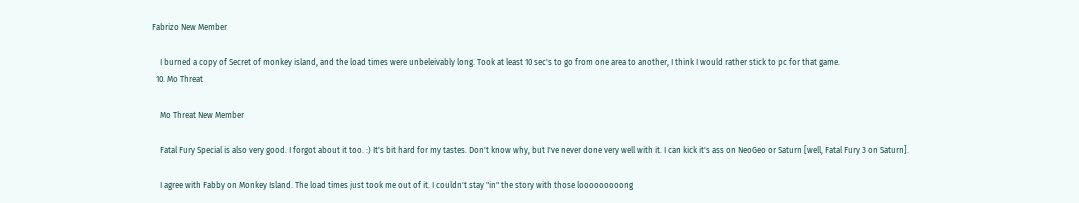Fabrizo New Member

    I burned a copy of Secret of monkey island, and the load times were unbeleivably long. Took at least 10 sec's to go from one area to another, I think I would rather stick to pc for that game.
  10. Mo Threat

    Mo Threat New Member

    Fatal Fury Special is also very good. I forgot about it too. :) It's bit hard for my tastes. Don't know why, but I've never done very well with it. I can kick it's ass on NeoGeo or Saturn [well, Fatal Fury 3 on Saturn].

    I agree with Fabby on Monkey Island. The load times just took me out of it. I couldn't stay "in" the story with those looooooooong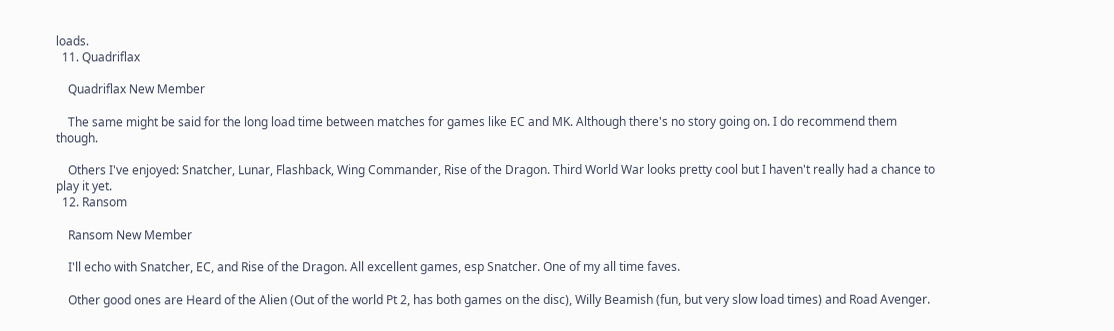loads.
  11. Quadriflax

    Quadriflax New Member

    The same might be said for the long load time between matches for games like EC and MK. Although there's no story going on. I do recommend them though.

    Others I've enjoyed: Snatcher, Lunar, Flashback, Wing Commander, Rise of the Dragon. Third World War looks pretty cool but I haven't really had a chance to play it yet.
  12. Ransom

    Ransom New Member

    I'll echo with Snatcher, EC, and Rise of the Dragon. All excellent games, esp Snatcher. One of my all time faves.

    Other good ones are Heard of the Alien (Out of the world Pt 2, has both games on the disc), Willy Beamish (fun, but very slow load times) and Road Avenger.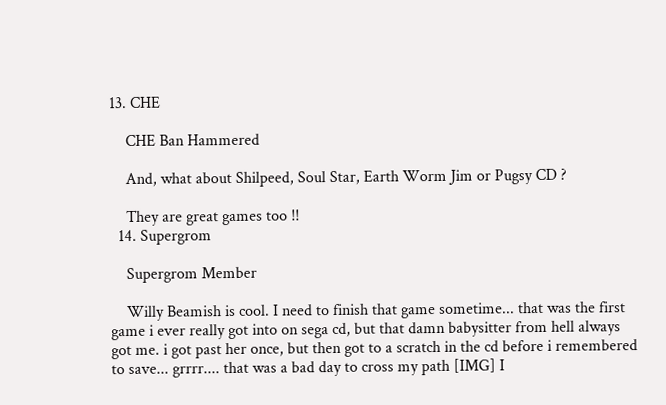13. CHE

    CHE Ban Hammered

    And, what about Shilpeed, Soul Star, Earth Worm Jim or Pugsy CD ?

    They are great games too !!
  14. Supergrom

    Supergrom Member

    Willy Beamish is cool. I need to finish that game sometime... that was the first game i ever really got into on sega cd, but that damn babysitter from hell always got me. i got past her once, but then got to a scratch in the cd before i remembered to save... grrrr.... that was a bad day to cross my path [IMG] I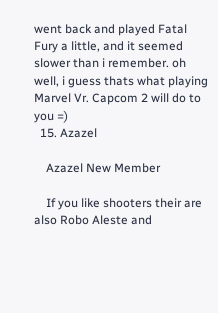went back and played Fatal Fury a little, and it seemed slower than i remember. oh well, i guess thats what playing Marvel Vr. Capcom 2 will do to you =)
  15. Azazel

    Azazel New Member

    If you like shooters their are also Robo Aleste and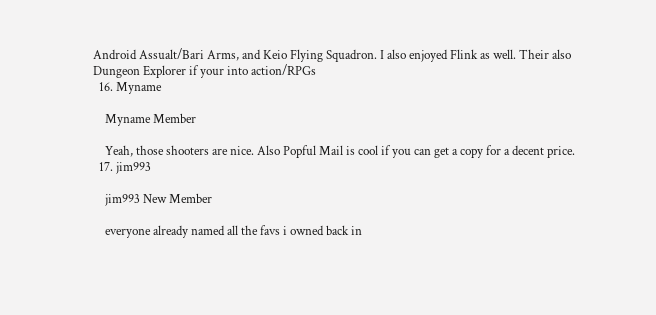Android Assualt/Bari Arms, and Keio Flying Squadron. I also enjoyed Flink as well. Their also Dungeon Explorer if your into action/RPGs
  16. Myname

    Myname Member

    Yeah, those shooters are nice. Also Popful Mail is cool if you can get a copy for a decent price.
  17. jim993

    jim993 New Member

    everyone already named all the favs i owned back in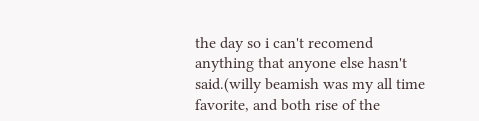the day so i can't recomend anything that anyone else hasn't said.(willy beamish was my all time favorite, and both rise of the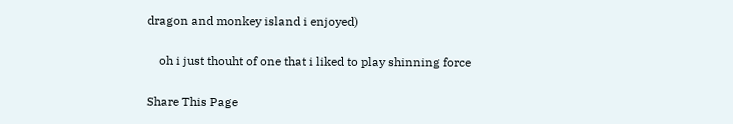dragon and monkey island i enjoyed)

    oh i just thouht of one that i liked to play shinning force

Share This Page